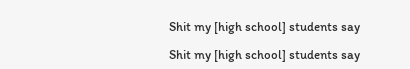Shit my [high school] students say

Shit my [high school] students say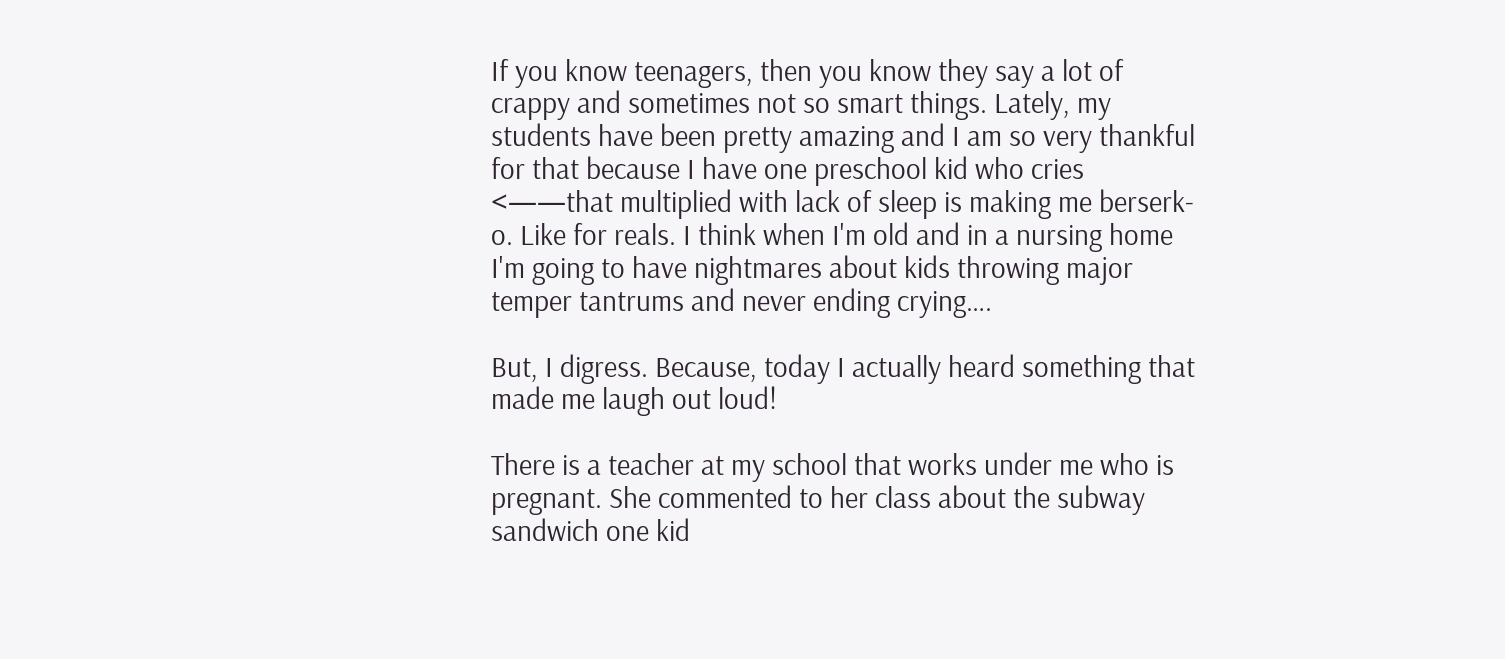If you know teenagers, then you know they say a lot of crappy and sometimes not so smart things. Lately, my students have been pretty amazing and I am so very thankful for that because I have one preschool kid who cries <——that multiplied with lack of sleep is making me berserk-o. Like for reals. I think when I'm old and in a nursing home I'm going to have nightmares about kids throwing major temper tantrums and never ending crying….

But, I digress. Because, today I actually heard something that made me laugh out loud!

There is a teacher at my school that works under me who is pregnant. She commented to her class about the subway sandwich one kid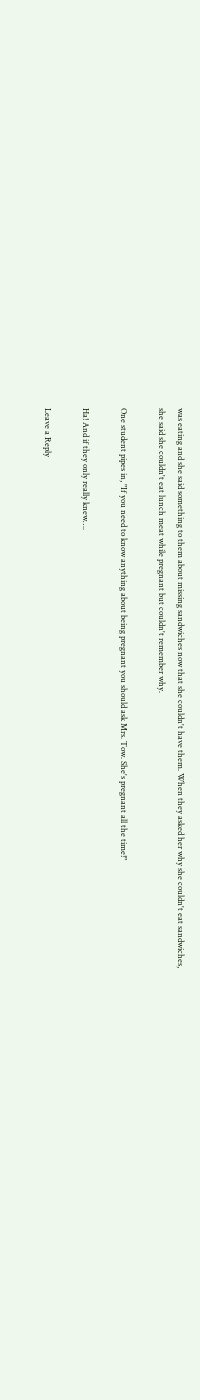was eating and she said something to them about missing sandwiches now that she couldn't have them. When they asked her why she couldn't eat sandwiches, she said she couldn't eat lunch meat while pregnant but couldn't remember why.

One student pipes in, "If you need to know anything about being pregnant you should ask Mrs. Tow. She's pregnant all the time!"

Ha! And if they only really knew….

Leave a Reply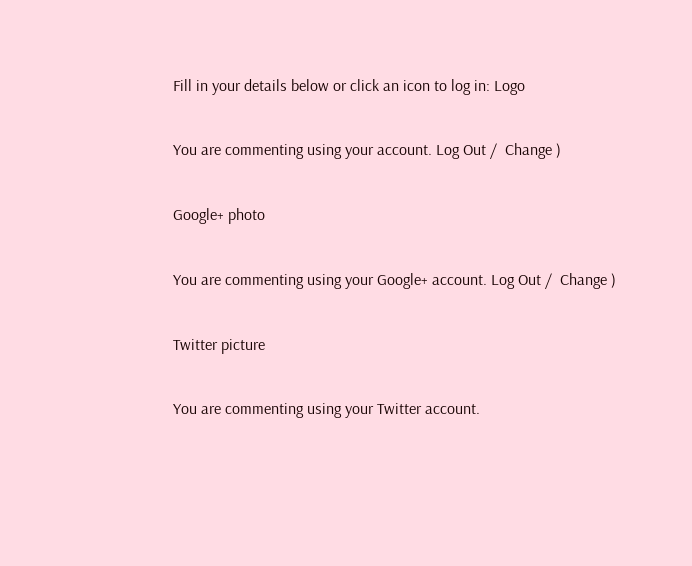Fill in your details below or click an icon to log in: Logo

You are commenting using your account. Log Out /  Change )

Google+ photo

You are commenting using your Google+ account. Log Out /  Change )

Twitter picture

You are commenting using your Twitter account.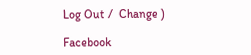Log Out /  Change )

Facebook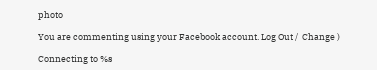photo

You are commenting using your Facebook account. Log Out /  Change )

Connecting to %s